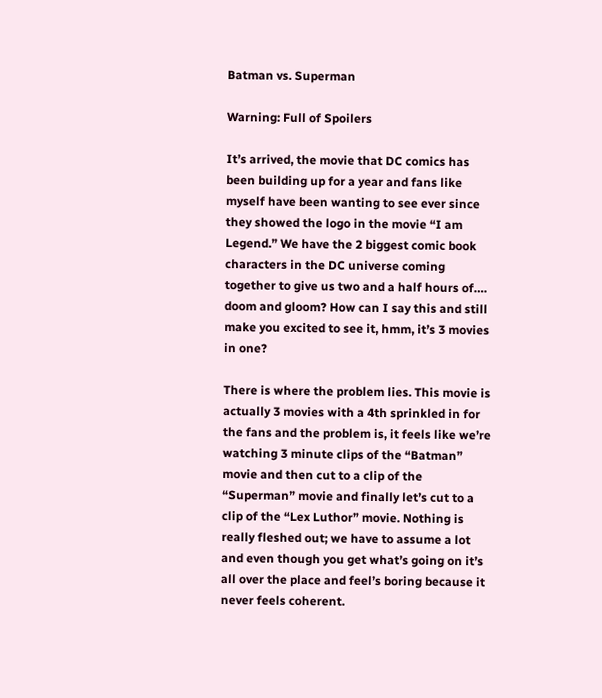Batman vs. Superman

Warning: Full of Spoilers

It’s arrived, the movie that DC comics has been building up for a year and fans like myself have been wanting to see ever since they showed the logo in the movie “I am Legend.” We have the 2 biggest comic book characters in the DC universe coming together to give us two and a half hours of…. doom and gloom? How can I say this and still make you excited to see it, hmm, it’s 3 movies in one?

There is where the problem lies. This movie is actually 3 movies with a 4th sprinkled in for the fans and the problem is, it feels like we’re watching 3 minute clips of the “Batman” movie and then cut to a clip of the “Superman” movie and finally let’s cut to a clip of the “Lex Luthor” movie. Nothing is really fleshed out; we have to assume a lot and even though you get what’s going on it’s all over the place and feel’s boring because it never feels coherent.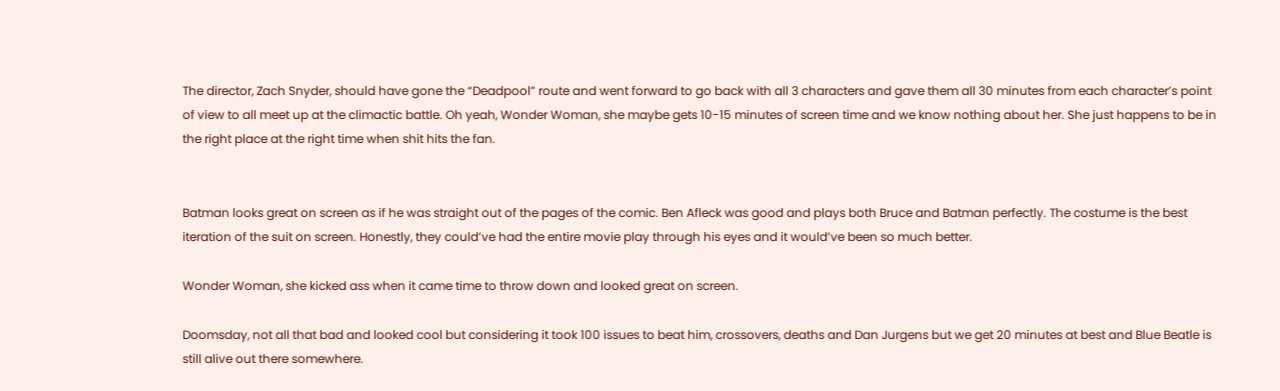The director, Zach Snyder, should have gone the “Deadpool” route and went forward to go back with all 3 characters and gave them all 30 minutes from each character’s point of view to all meet up at the climactic battle. Oh yeah, Wonder Woman, she maybe gets 10-15 minutes of screen time and we know nothing about her. She just happens to be in the right place at the right time when shit hits the fan.


Batman looks great on screen as if he was straight out of the pages of the comic. Ben Afleck was good and plays both Bruce and Batman perfectly. The costume is the best iteration of the suit on screen. Honestly, they could’ve had the entire movie play through his eyes and it would’ve been so much better.

Wonder Woman, she kicked ass when it came time to throw down and looked great on screen.

Doomsday, not all that bad and looked cool but considering it took 100 issues to beat him, crossovers, deaths and Dan Jurgens but we get 20 minutes at best and Blue Beatle is still alive out there somewhere.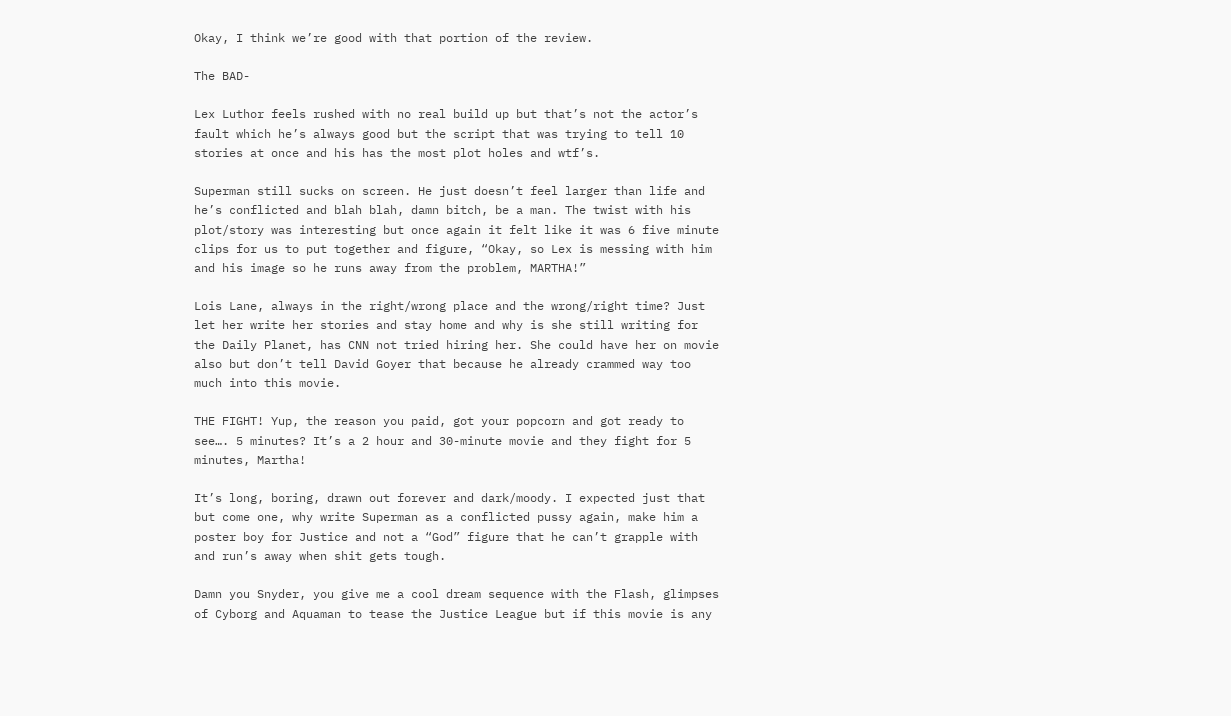Okay, I think we’re good with that portion of the review.

The BAD-

Lex Luthor feels rushed with no real build up but that’s not the actor’s fault which he’s always good but the script that was trying to tell 10 stories at once and his has the most plot holes and wtf’s.

Superman still sucks on screen. He just doesn’t feel larger than life and he’s conflicted and blah blah, damn bitch, be a man. The twist with his plot/story was interesting but once again it felt like it was 6 five minute clips for us to put together and figure, “Okay, so Lex is messing with him and his image so he runs away from the problem, MARTHA!”

Lois Lane, always in the right/wrong place and the wrong/right time? Just let her write her stories and stay home and why is she still writing for the Daily Planet, has CNN not tried hiring her. She could have her on movie also but don’t tell David Goyer that because he already crammed way too much into this movie.

THE FIGHT! Yup, the reason you paid, got your popcorn and got ready to see…. 5 minutes? It’s a 2 hour and 30-minute movie and they fight for 5 minutes, Martha!

It’s long, boring, drawn out forever and dark/moody. I expected just that but come one, why write Superman as a conflicted pussy again, make him a poster boy for Justice and not a “God” figure that he can’t grapple with and run’s away when shit gets tough.

Damn you Snyder, you give me a cool dream sequence with the Flash, glimpses of Cyborg and Aquaman to tease the Justice League but if this movie is any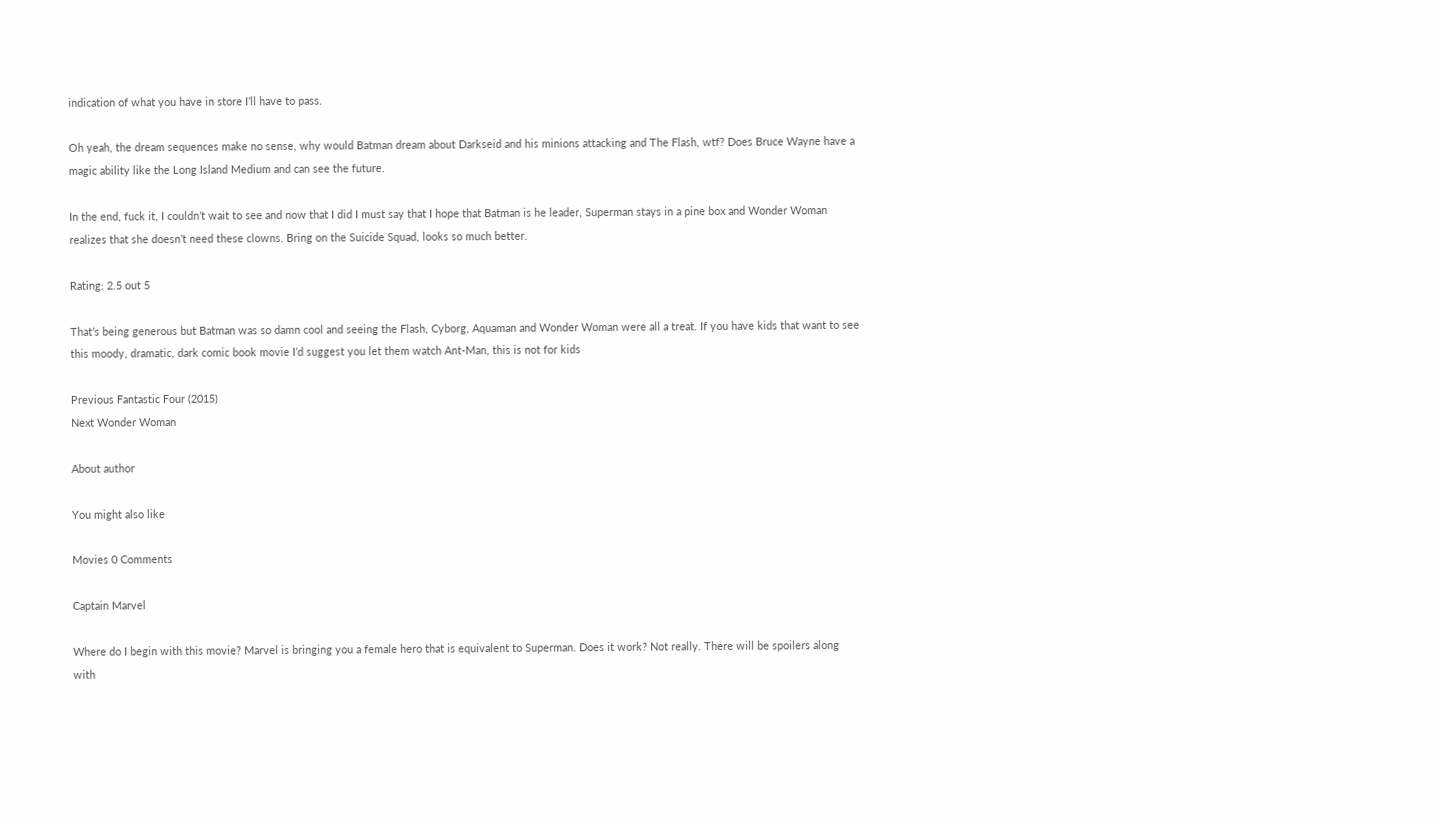indication of what you have in store I’ll have to pass.

Oh yeah, the dream sequences make no sense, why would Batman dream about Darkseid and his minions attacking and The Flash, wtf? Does Bruce Wayne have a magic ability like the Long Island Medium and can see the future.

In the end, fuck it, I couldn’t wait to see and now that I did I must say that I hope that Batman is he leader, Superman stays in a pine box and Wonder Woman realizes that she doesn’t need these clowns. Bring on the Suicide Squad, looks so much better.

Rating: 2.5 out 5

That’s being generous but Batman was so damn cool and seeing the Flash, Cyborg, Aquaman and Wonder Woman were all a treat. If you have kids that want to see this moody, dramatic, dark comic book movie I’d suggest you let them watch Ant-Man, this is not for kids

Previous Fantastic Four (2015)
Next Wonder Woman

About author

You might also like

Movies 0 Comments

Captain Marvel

Where do I begin with this movie? Marvel is bringing you a female hero that is equivalent to Superman. Does it work? Not really. There will be spoilers along with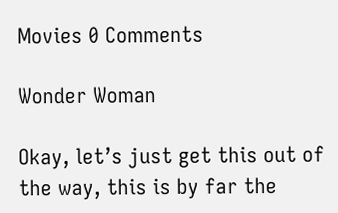Movies 0 Comments

Wonder Woman

Okay, let’s just get this out of the way, this is by far the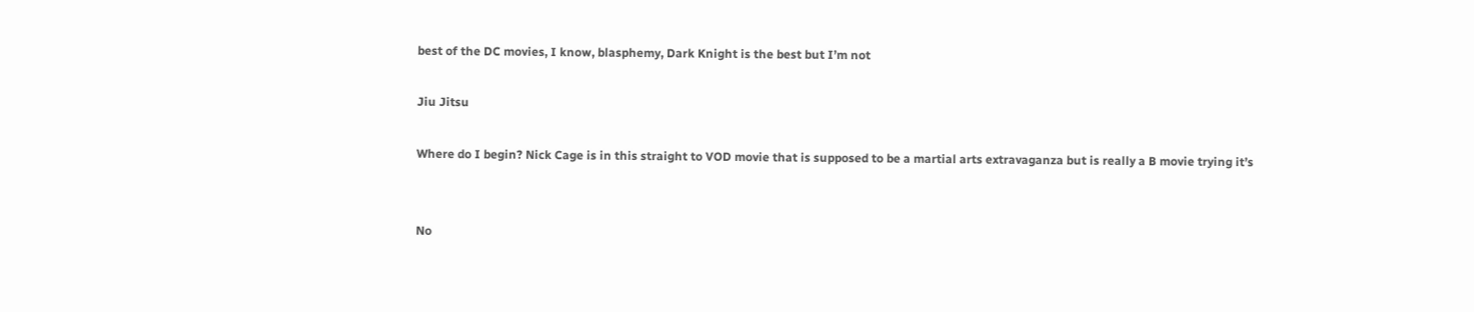best of the DC movies, I know, blasphemy, Dark Knight is the best but I’m not

Jiu Jitsu

Where do I begin? Nick Cage is in this straight to VOD movie that is supposed to be a martial arts extravaganza but is really a B movie trying it’s


No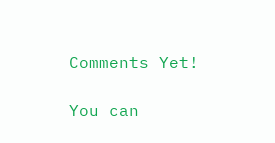Comments Yet!

You can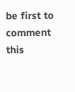be first to comment this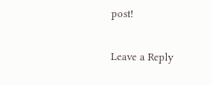post!

Leave a Reply